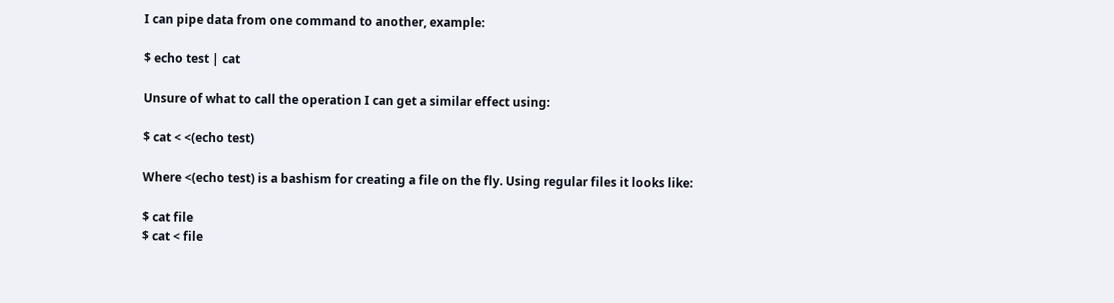I can pipe data from one command to another, example:

$ echo test | cat

Unsure of what to call the operation I can get a similar effect using:

$ cat < <(echo test)

Where <(echo test) is a bashism for creating a file on the fly. Using regular files it looks like:

$ cat file
$ cat < file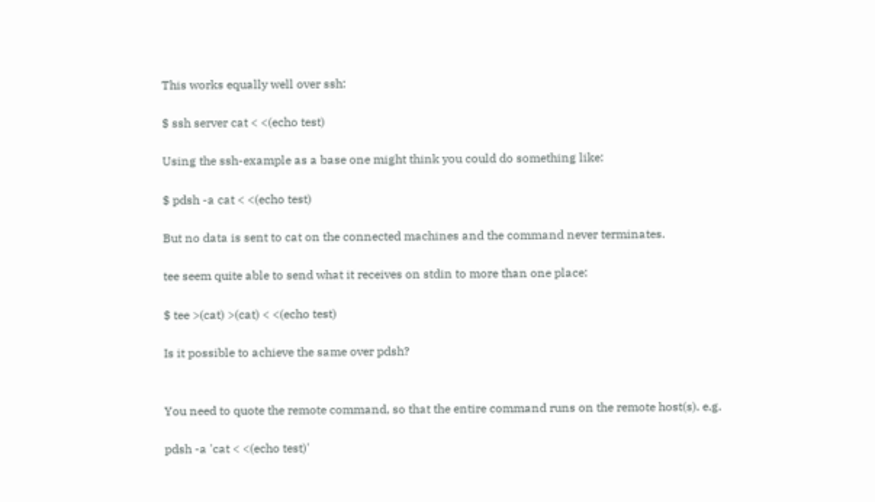This works equally well over ssh:

$ ssh server cat < <(echo test)

Using the ssh-example as a base one might think you could do something like:

$ pdsh -a cat < <(echo test)

But no data is sent to cat on the connected machines and the command never terminates.

tee seem quite able to send what it receives on stdin to more than one place:

$ tee >(cat) >(cat) < <(echo test)

Is it possible to achieve the same over pdsh?


You need to quote the remote command, so that the entire command runs on the remote host(s). e.g.

pdsh -a 'cat < <(echo test)'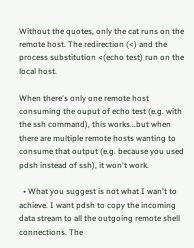Without the quotes, only the cat runs on the remote host. The redirection (<) and the process substitution <(echo test) run on the local host.

When there's only one remote host consuming the ouput of echo test (e.g. with the ssh command), this works...but when there are multiple remote hosts wanting to consume that output (e.g. because you used pdsh instead of ssh), it won't work.

  • What you suggest is not what I wan't to achieve. I want pdsh to copy the incoming data stream to all the outgoing remote shell connections. The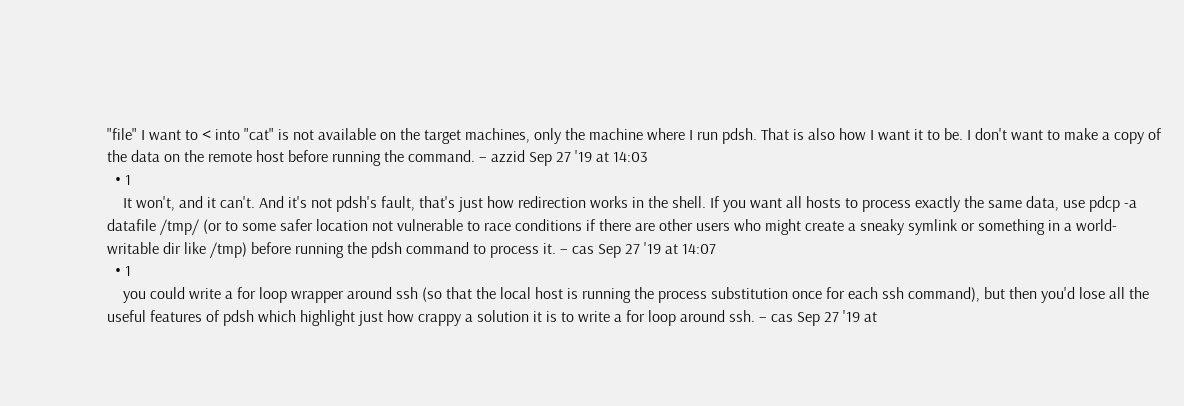"file" I want to < into "cat" is not available on the target machines, only the machine where I run pdsh. That is also how I want it to be. I don't want to make a copy of the data on the remote host before running the command. – azzid Sep 27 '19 at 14:03
  • 1
    It won't, and it can't. And it's not pdsh's fault, that's just how redirection works in the shell. If you want all hosts to process exactly the same data, use pdcp -a datafile /tmp/ (or to some safer location not vulnerable to race conditions if there are other users who might create a sneaky symlink or something in a world-writable dir like /tmp) before running the pdsh command to process it. – cas Sep 27 '19 at 14:07
  • 1
    you could write a for loop wrapper around ssh (so that the local host is running the process substitution once for each ssh command), but then you'd lose all the useful features of pdsh which highlight just how crappy a solution it is to write a for loop around ssh. – cas Sep 27 '19 at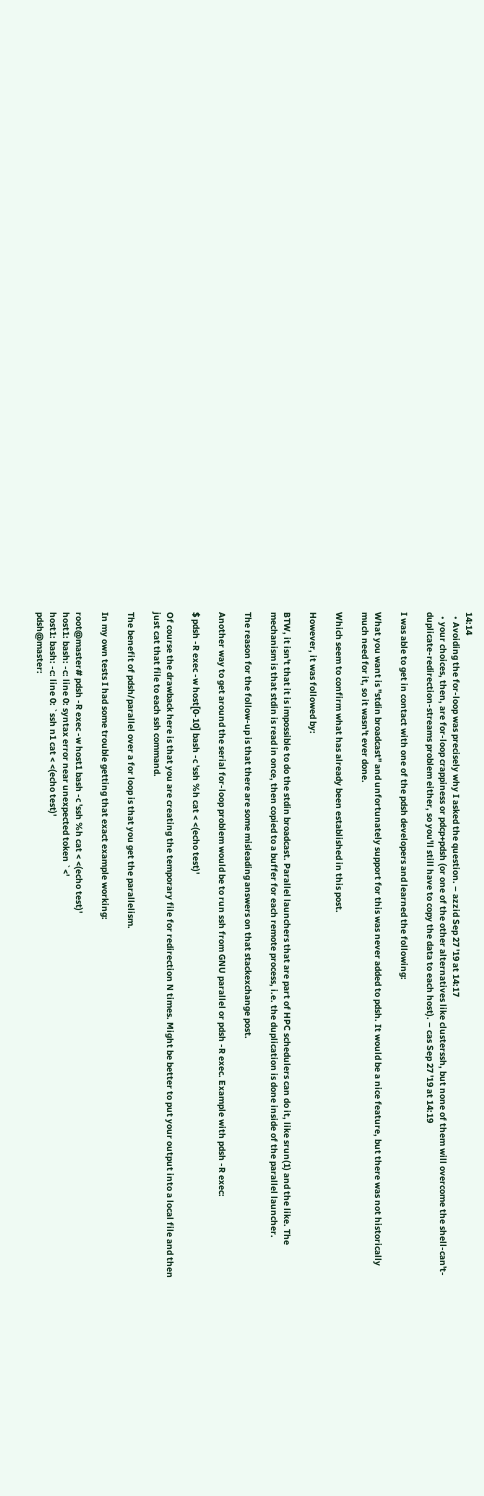14:14
  • Avoiding the for-loop was precisely why I asked the question. – azzid Sep 27 '19 at 14:17
  • your choices, then, are for-loop crappiness or pdcp+pdsh (or one of the other alternatives like clusterssh, but none of them will overcome the shell-can't-duplicate-redirection-streams problem either, so you'll still have to copy the data to each host). – cas Sep 27 '19 at 14:19

I was able to get in contact with one of the pdsh developers and learned the following:

What you want is "stdin broadcast" and unfortunately support for this was never added to pdsh. It would be a nice feature, but there was not historically much need for it, so it wasn't ever done.

Which seem to confirm what has already been established in this post.

However, it was followed by:

BTW, it isn't that it is impossible to do the stdin broadcast. Parallel launchers that are part of HPC schedulers can do it, like srun(1) and the like. The mechanism is that stdin is read in once, then copied to a buffer for each remote process, i.e. the duplication is done inside of the parallel launcher.

The reason for the follow-up is that there are some misleading answers on that stackexchange post.

Another way to get around the serial for-loop problem would be to run ssh from GNU parallel or pdsh -R exec. Example with pdsh -R exec:

$ pdsh -R exec -w host[0-10] bash -c 'ssh %h cat < <(echo test)'

Of course the drawback here is that you are creating the temporary file for redirection N times. Might be better to put your output into a local file and then just cat that file to each ssh command.

The benefit of pdsh/parallel over a for loop is that you get the parallelism.

In my own tests I had some trouble getting that exact example working:

root@master# pdsh -R exec -w host1 bash -c 'ssh %h cat < <(echo test)'
host1: bash: -c: line 0: syntax error near unexpected token `<'
host1: bash: -c: line 0: `ssh n1 cat < <(echo test)'
pdsh@master: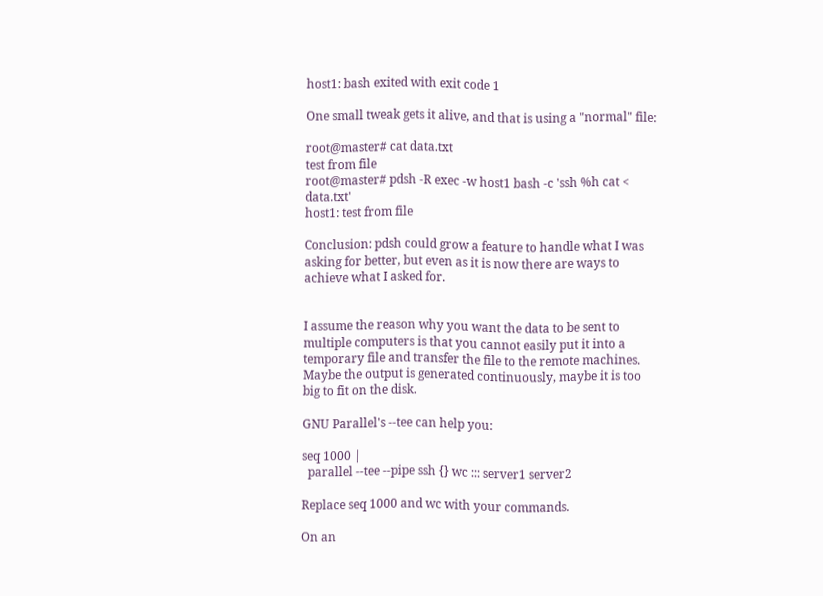host1: bash exited with exit code 1

One small tweak gets it alive, and that is using a "normal" file:

root@master# cat data.txt
test from file
root@master# pdsh -R exec -w host1 bash -c 'ssh %h cat < data.txt'
host1: test from file

Conclusion: pdsh could grow a feature to handle what I was asking for better, but even as it is now there are ways to achieve what I asked for.


I assume the reason why you want the data to be sent to multiple computers is that you cannot easily put it into a temporary file and transfer the file to the remote machines. Maybe the output is generated continuously, maybe it is too big to fit on the disk.

GNU Parallel's --tee can help you:

seq 1000 |
  parallel --tee --pipe ssh {} wc ::: server1 server2

Replace seq 1000 and wc with your commands.

On an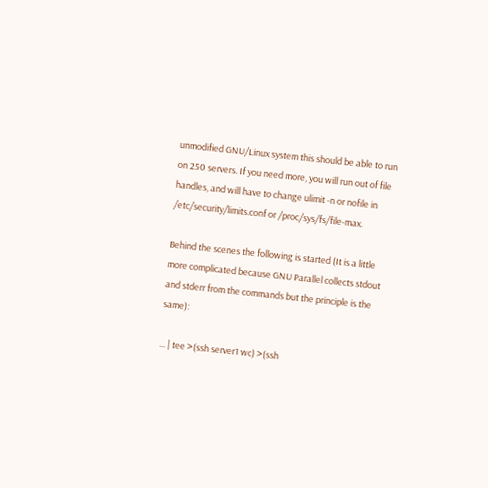unmodified GNU/Linux system this should be able to run on 250 servers. If you need more, you will run out of file handles, and will have to change ulimit -n or nofile in /etc/security/limits.conf or /proc/sys/fs/file-max.

Behind the scenes the following is started (It is a little more complicated because GNU Parallel collects stdout and stderr from the commands but the principle is the same):

... | tee >(ssh server1 wc) >(ssh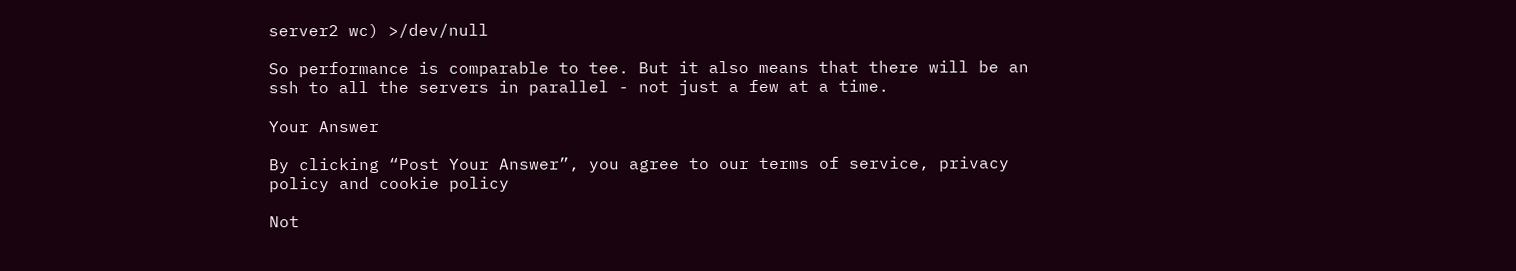server2 wc) >/dev/null

So performance is comparable to tee. But it also means that there will be an ssh to all the servers in parallel - not just a few at a time.

Your Answer

By clicking “Post Your Answer”, you agree to our terms of service, privacy policy and cookie policy

Not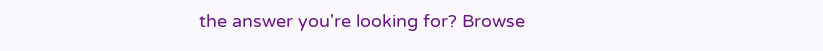the answer you're looking for? Browse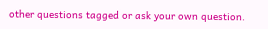other questions tagged or ask your own question.